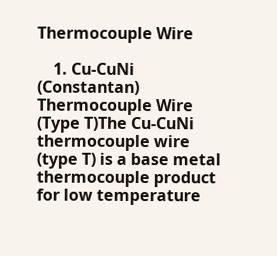Thermocouple Wire

    1. Cu-CuNi (Constantan) Thermocouple Wire (Type T)The Cu-CuNi thermocouple wire (type T) is a base metal thermocouple product for low temperature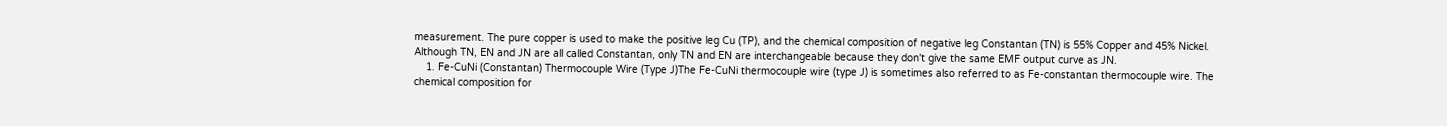measurement. The pure copper is used to make the positive leg Cu (TP), and the chemical composition of negative leg Constantan (TN) is 55% Copper and 45% Nickel. Although TN, EN and JN are all called Constantan, only TN and EN are interchangeable because they don't give the same EMF output curve as JN.
    1. Fe-CuNi (Constantan) Thermocouple Wire (Type J)The Fe-CuNi thermocouple wire (type J) is sometimes also referred to as Fe-constantan thermocouple wire. The chemical composition for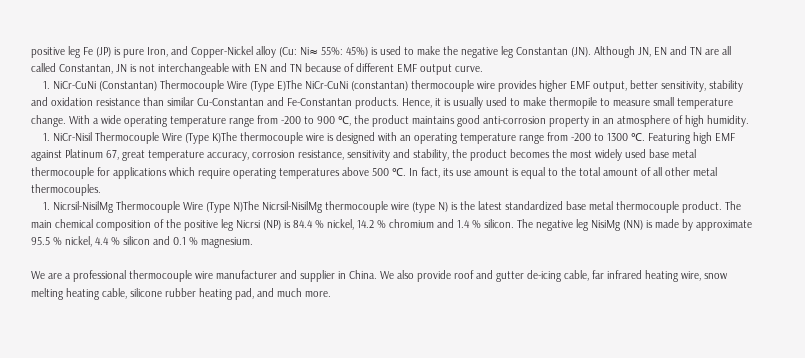positive leg Fe (JP) is pure Iron, and Copper-Nickel alloy (Cu: Ni≈ 55%: 45%) is used to make the negative leg Constantan (JN). Although JN, EN and TN are all called Constantan, JN is not interchangeable with EN and TN because of different EMF output curve.
    1. NiCr-CuNi (Constantan) Thermocouple Wire (Type E)The NiCr-CuNi (constantan) thermocouple wire provides higher EMF output, better sensitivity, stability and oxidation resistance than similar Cu-Constantan and Fe-Constantan products. Hence, it is usually used to make thermopile to measure small temperature change. With a wide operating temperature range from -200 to 900 ℃, the product maintains good anti-corrosion property in an atmosphere of high humidity.
    1. NiCr-Nisil Thermocouple Wire (Type K)The thermocouple wire is designed with an operating temperature range from -200 to 1300 ℃. Featuring high EMF against Platinum 67, great temperature accuracy, corrosion resistance, sensitivity and stability, the product becomes the most widely used base metal thermocouple for applications which require operating temperatures above 500 ℃. In fact, its use amount is equal to the total amount of all other metal thermocouples.
    1. Nicrsil-NisilMg Thermocouple Wire (Type N)The Nicrsil-NisilMg thermocouple wire (type N) is the latest standardized base metal thermocouple product. The main chemical composition of the positive leg Nicrsi (NP) is 84.4 % nickel, 14.2 % chromium and 1.4 % silicon. The negative leg NisiMg (NN) is made by approximate 95.5 % nickel, 4.4 % silicon and 0.1 % magnesium.

We are a professional thermocouple wire manufacturer and supplier in China. We also provide roof and gutter de-icing cable, far infrared heating wire, snow melting heating cable, silicone rubber heating pad, and much more.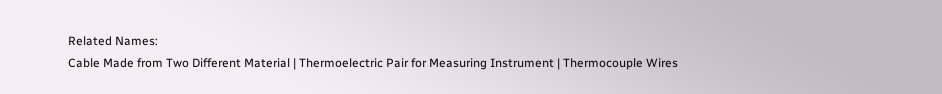Related Names:
Cable Made from Two Different Material | Thermoelectric Pair for Measuring Instrument | Thermocouple Wires